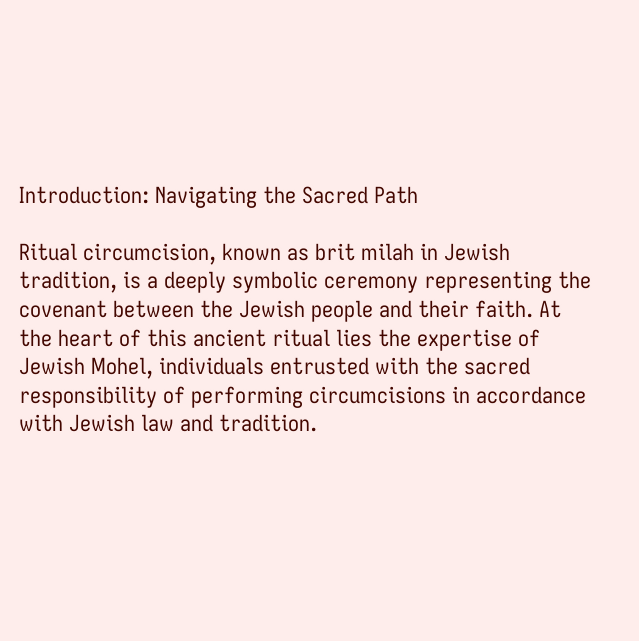Introduction: Navigating the Sacred Path

Ritual circumcision, known as brit milah in Jewish tradition, is a deeply symbolic ceremony representing the covenant between the Jewish people and their faith. At the heart of this ancient ritual lies the expertise of Jewish Mohel, individuals entrusted with the sacred responsibility of performing circumcisions in accordance with Jewish law and tradition.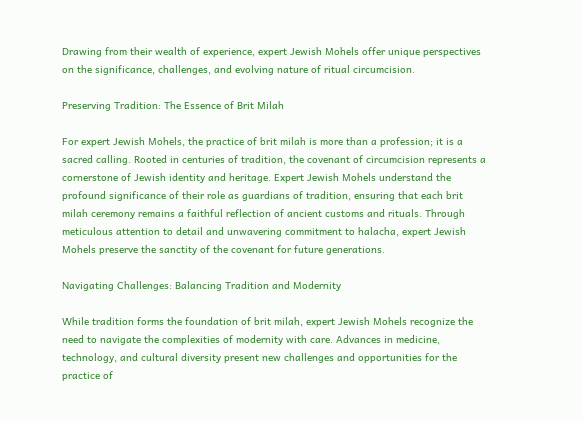Drawing from their wealth of experience, expert Jewish Mohels offer unique perspectives on the significance, challenges, and evolving nature of ritual circumcision.

Preserving Tradition: The Essence of Brit Milah

For expert Jewish Mohels, the practice of brit milah is more than a profession; it is a sacred calling. Rooted in centuries of tradition, the covenant of circumcision represents a cornerstone of Jewish identity and heritage. Expert Jewish Mohels understand the profound significance of their role as guardians of tradition, ensuring that each brit milah ceremony remains a faithful reflection of ancient customs and rituals. Through meticulous attention to detail and unwavering commitment to halacha, expert Jewish Mohels preserve the sanctity of the covenant for future generations.

Navigating Challenges: Balancing Tradition and Modernity

While tradition forms the foundation of brit milah, expert Jewish Mohels recognize the need to navigate the complexities of modernity with care. Advances in medicine, technology, and cultural diversity present new challenges and opportunities for the practice of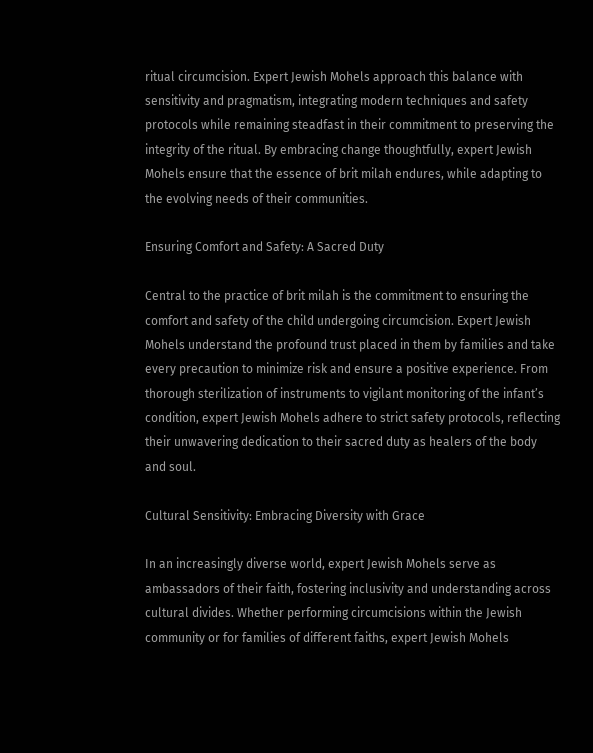ritual circumcision. Expert Jewish Mohels approach this balance with sensitivity and pragmatism, integrating modern techniques and safety protocols while remaining steadfast in their commitment to preserving the integrity of the ritual. By embracing change thoughtfully, expert Jewish Mohels ensure that the essence of brit milah endures, while adapting to the evolving needs of their communities.

Ensuring Comfort and Safety: A Sacred Duty

Central to the practice of brit milah is the commitment to ensuring the comfort and safety of the child undergoing circumcision. Expert Jewish Mohels understand the profound trust placed in them by families and take every precaution to minimize risk and ensure a positive experience. From thorough sterilization of instruments to vigilant monitoring of the infant’s condition, expert Jewish Mohels adhere to strict safety protocols, reflecting their unwavering dedication to their sacred duty as healers of the body and soul.

Cultural Sensitivity: Embracing Diversity with Grace

In an increasingly diverse world, expert Jewish Mohels serve as ambassadors of their faith, fostering inclusivity and understanding across cultural divides. Whether performing circumcisions within the Jewish community or for families of different faiths, expert Jewish Mohels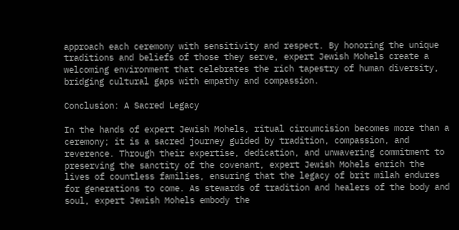approach each ceremony with sensitivity and respect. By honoring the unique traditions and beliefs of those they serve, expert Jewish Mohels create a welcoming environment that celebrates the rich tapestry of human diversity, bridging cultural gaps with empathy and compassion.

Conclusion: A Sacred Legacy

In the hands of expert Jewish Mohels, ritual circumcision becomes more than a ceremony; it is a sacred journey guided by tradition, compassion, and reverence. Through their expertise, dedication, and unwavering commitment to preserving the sanctity of the covenant, expert Jewish Mohels enrich the lives of countless families, ensuring that the legacy of brit milah endures for generations to come. As stewards of tradition and healers of the body and soul, expert Jewish Mohels embody the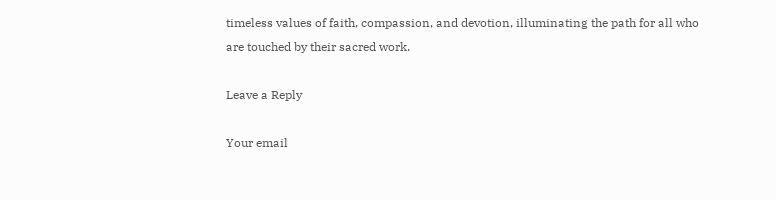timeless values of faith, compassion, and devotion, illuminating the path for all who are touched by their sacred work.

Leave a Reply

Your email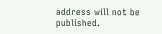address will not be published.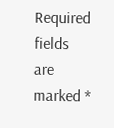Required fields are marked *